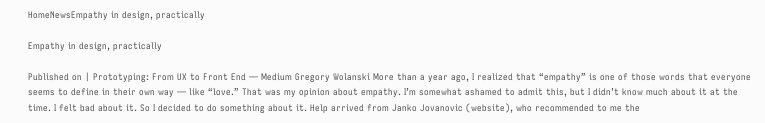HomeNewsEmpathy in design, practically

Empathy in design, practically

Published on | Prototyping: From UX to Front End — Medium Gregory Wolanski More than a year ago, I realized that “empathy” is one of those words that everyone seems to define in their own way — like “love.” That was my opinion about empathy. I’m somewhat ashamed to admit this, but I didn’t know much about it at the time. I felt bad about it. So I decided to do something about it. Help arrived from Janko Jovanovic (website), who recommended to me the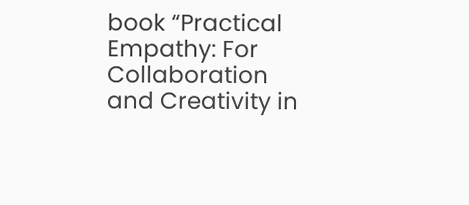book “Practical Empathy: For Collaboration and Creativity in